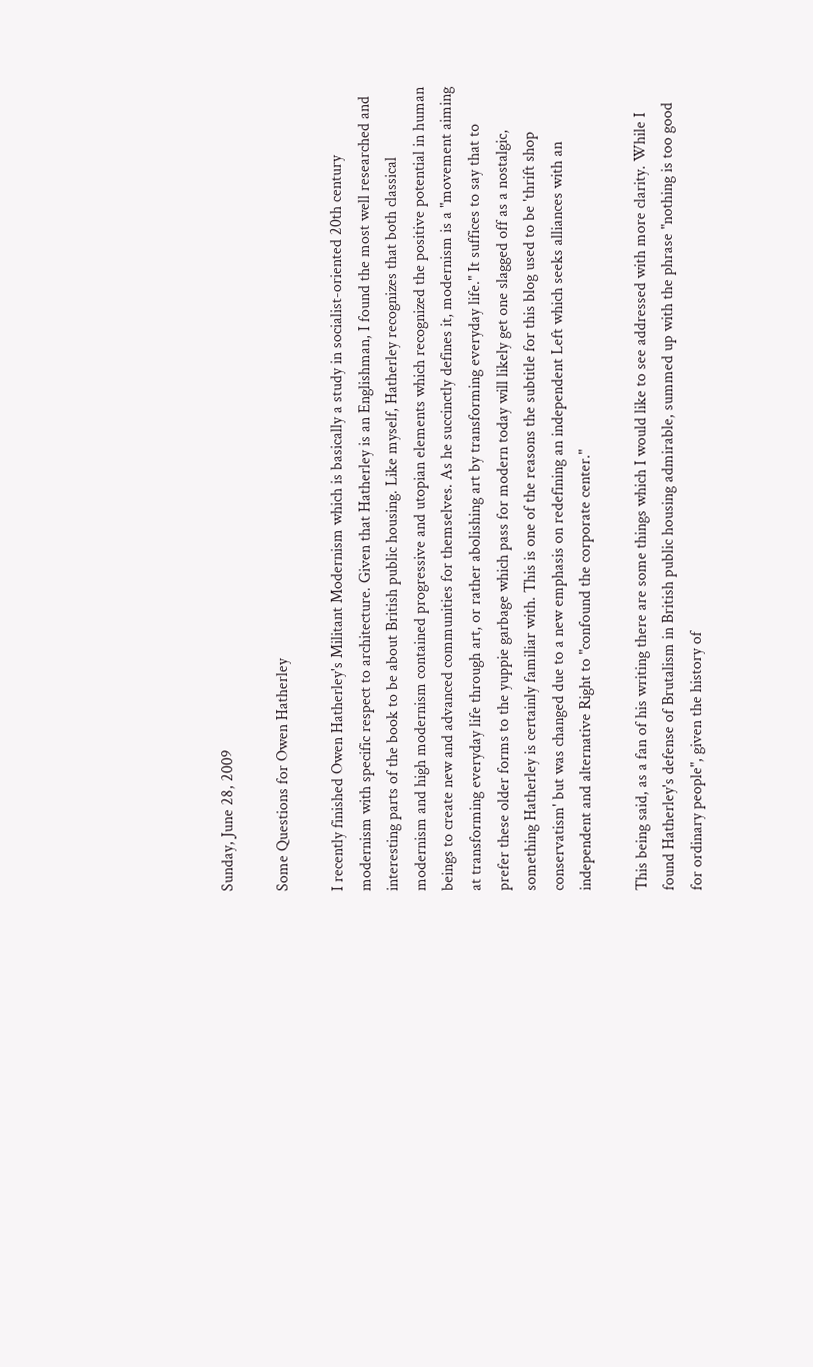Sunday, June 28, 2009

Some Questions for Owen Hatherley

I recently finished Owen Hatherley's Militant Modernism which is basically a study in socialist-oriented 20th century modernism with specific respect to architecture. Given that Hatherley is an Englishman, I found the most well researched and interesting parts of the book to be about British public housing. Like myself, Hatherley recognizes that both classical modernism and high modernism contained progressive and utopian elements which recognized the positive potential in human beings to create new and advanced communities for themselves. As he succinctly defines it, modernism is a "movement aiming at transforming everyday life through art, or rather abolishing art by transforming everyday life." It suffices to say that to prefer these older forms to the yuppie garbage which pass for modern today will likely get one slagged off as a nostalgic, something Hatherley is certainly familiar with. This is one of the reasons the subtitle for this blog used to be 'thrift shop conservatism' but was changed due to a new emphasis on redefining an independent Left which seeks alliances with an independent and alternative Right to "confound the corporate center."

This being said, as a fan of his writing there are some things which I would like to see addressed with more clarity. While I found Hatherley's defense of Brutalism in British public housing admirable, summed up with the phrase "nothing is too good for ordinary people", given the history of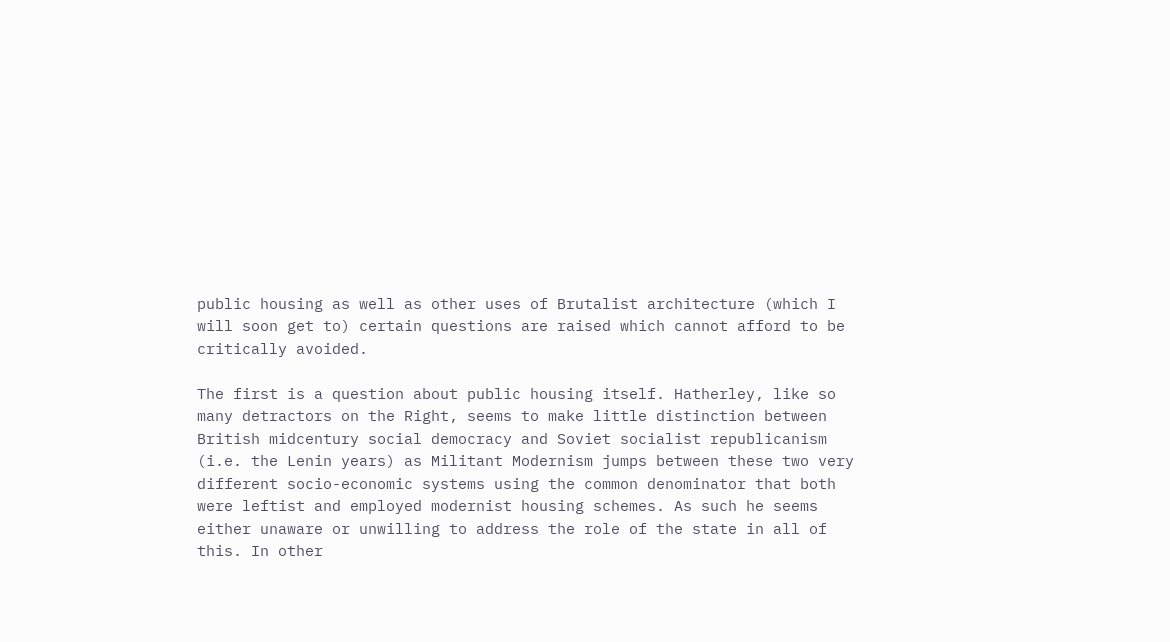public housing as well as other uses of Brutalist architecture (which I will soon get to) certain questions are raised which cannot afford to be critically avoided.

The first is a question about public housing itself. Hatherley, like so many detractors on the Right, seems to make little distinction between British midcentury social democracy and Soviet socialist republicanism (i.e. the Lenin years) as Militant Modernism jumps between these two very different socio-economic systems using the common denominator that both were leftist and employed modernist housing schemes. As such he seems either unaware or unwilling to address the role of the state in all of this. In other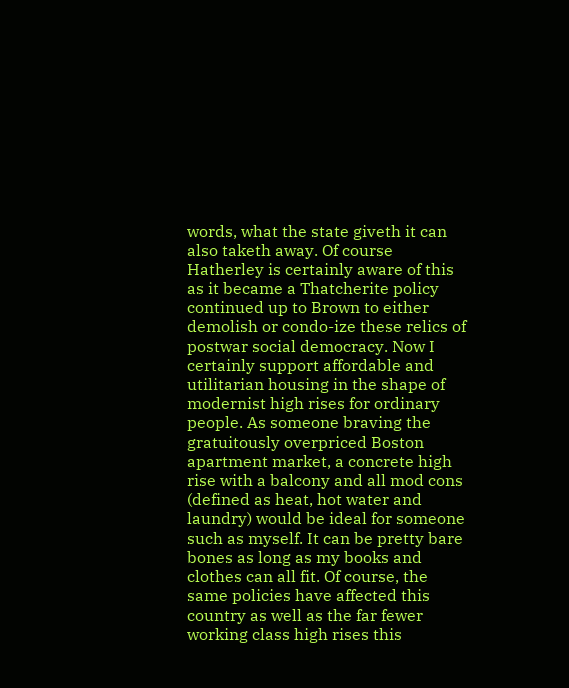words, what the state giveth it can also taketh away. Of course Hatherley is certainly aware of this as it became a Thatcherite policy continued up to Brown to either demolish or condo-ize these relics of postwar social democracy. Now I certainly support affordable and utilitarian housing in the shape of modernist high rises for ordinary people. As someone braving the gratuitously overpriced Boston apartment market, a concrete high rise with a balcony and all mod cons (defined as heat, hot water and laundry) would be ideal for someone such as myself. It can be pretty bare bones as long as my books and clothes can all fit. Of course, the same policies have affected this country as well as the far fewer working class high rises this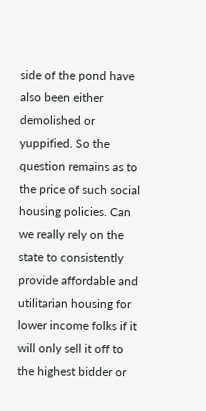side of the pond have also been either demolished or yuppified. So the question remains as to the price of such social housing policies. Can we really rely on the state to consistently provide affordable and utilitarian housing for lower income folks if it will only sell it off to the highest bidder or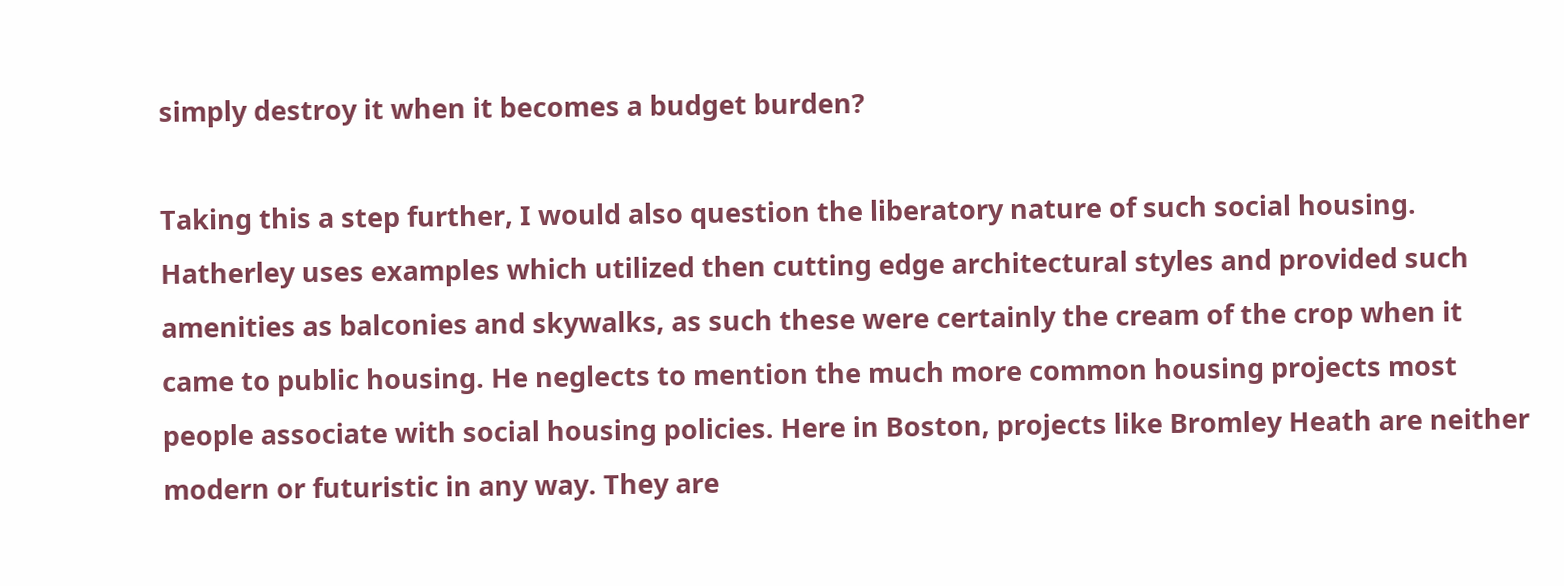simply destroy it when it becomes a budget burden?

Taking this a step further, I would also question the liberatory nature of such social housing. Hatherley uses examples which utilized then cutting edge architectural styles and provided such amenities as balconies and skywalks, as such these were certainly the cream of the crop when it came to public housing. He neglects to mention the much more common housing projects most people associate with social housing policies. Here in Boston, projects like Bromley Heath are neither modern or futuristic in any way. They are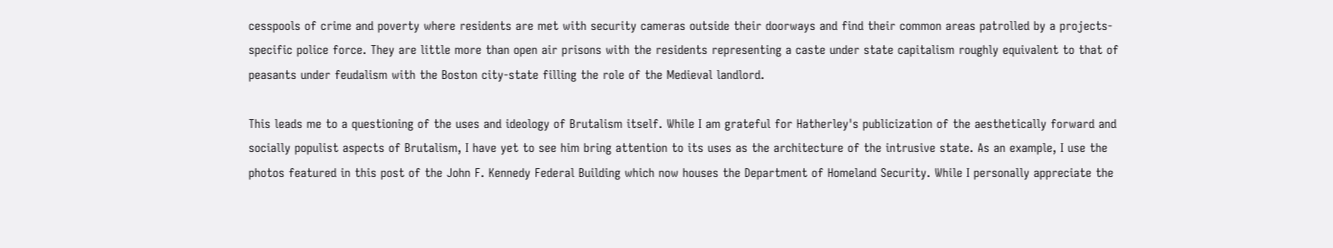cesspools of crime and poverty where residents are met with security cameras outside their doorways and find their common areas patrolled by a projects-specific police force. They are little more than open air prisons with the residents representing a caste under state capitalism roughly equivalent to that of peasants under feudalism with the Boston city-state filling the role of the Medieval landlord.

This leads me to a questioning of the uses and ideology of Brutalism itself. While I am grateful for Hatherley's publicization of the aesthetically forward and socially populist aspects of Brutalism, I have yet to see him bring attention to its uses as the architecture of the intrusive state. As an example, I use the photos featured in this post of the John F. Kennedy Federal Building which now houses the Department of Homeland Security. While I personally appreciate the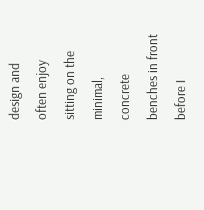design and often enjoy sitting on the minimal, concrete benches in front before I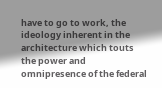have to go to work, the ideology inherent in the architecture which touts the power and omnipresence of the federal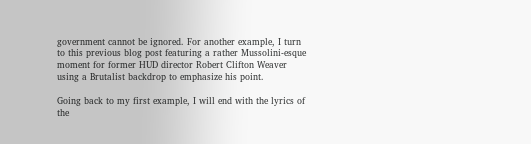government cannot be ignored. For another example, I turn to this previous blog post featuring a rather Mussolini-esque moment for former HUD director Robert Clifton Weaver using a Brutalist backdrop to emphasize his point.

Going back to my first example, I will end with the lyrics of the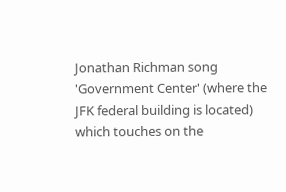Jonathan Richman song 'Government Center' (where the JFK federal building is located) which touches on the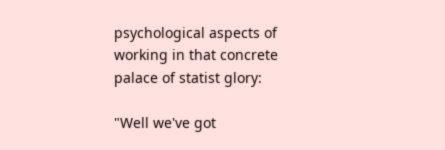psychological aspects of working in that concrete palace of statist glory:

"Well we've got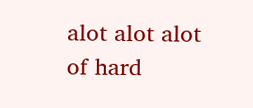alot alot alot of hard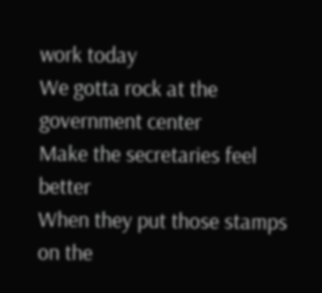work today
We gotta rock at the government center
Make the secretaries feel better
When they put those stamps on the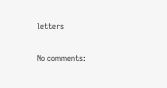letters

No comments: